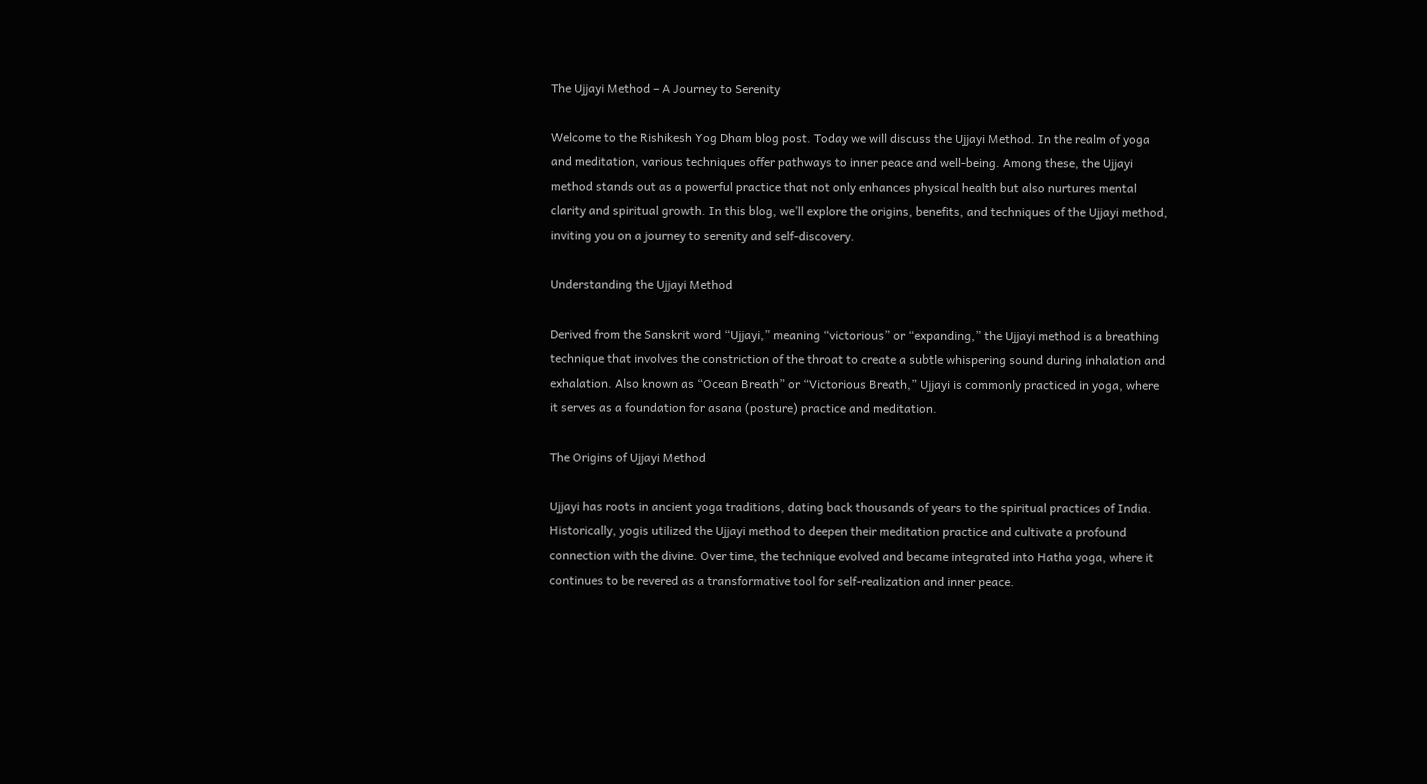The Ujjayi Method – A Journey to Serenity

Welcome to the Rishikesh Yog Dham blog post. Today we will discuss the Ujjayi Method. In the realm of yoga and meditation, various techniques offer pathways to inner peace and well-being. Among these, the Ujjayi method stands out as a powerful practice that not only enhances physical health but also nurtures mental clarity and spiritual growth. In this blog, we’ll explore the origins, benefits, and techniques of the Ujjayi method, inviting you on a journey to serenity and self-discovery.

Understanding the Ujjayi Method

Derived from the Sanskrit word “Ujjayi,” meaning “victorious” or “expanding,” the Ujjayi method is a breathing technique that involves the constriction of the throat to create a subtle whispering sound during inhalation and exhalation. Also known as “Ocean Breath” or “Victorious Breath,” Ujjayi is commonly practiced in yoga, where it serves as a foundation for asana (posture) practice and meditation.

The Origins of Ujjayi Method

Ujjayi has roots in ancient yoga traditions, dating back thousands of years to the spiritual practices of India. Historically, yogis utilized the Ujjayi method to deepen their meditation practice and cultivate a profound connection with the divine. Over time, the technique evolved and became integrated into Hatha yoga, where it continues to be revered as a transformative tool for self-realization and inner peace.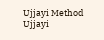Ujjayi Method
Ujjayi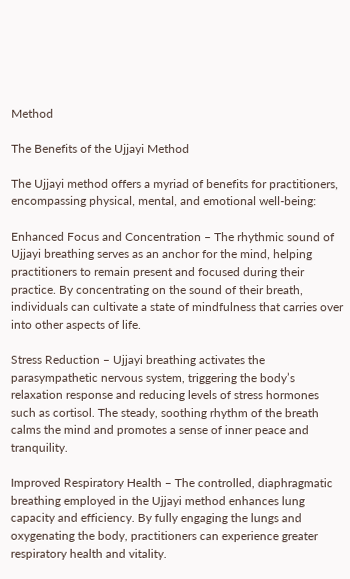Method

The Benefits of the Ujjayi Method

The Ujjayi method offers a myriad of benefits for practitioners, encompassing physical, mental, and emotional well-being:

Enhanced Focus and Concentration – The rhythmic sound of Ujjayi breathing serves as an anchor for the mind, helping practitioners to remain present and focused during their practice. By concentrating on the sound of their breath, individuals can cultivate a state of mindfulness that carries over into other aspects of life.

Stress Reduction – Ujjayi breathing activates the parasympathetic nervous system, triggering the body’s relaxation response and reducing levels of stress hormones such as cortisol. The steady, soothing rhythm of the breath calms the mind and promotes a sense of inner peace and tranquility.

Improved Respiratory Health – The controlled, diaphragmatic breathing employed in the Ujjayi method enhances lung capacity and efficiency. By fully engaging the lungs and oxygenating the body, practitioners can experience greater respiratory health and vitality.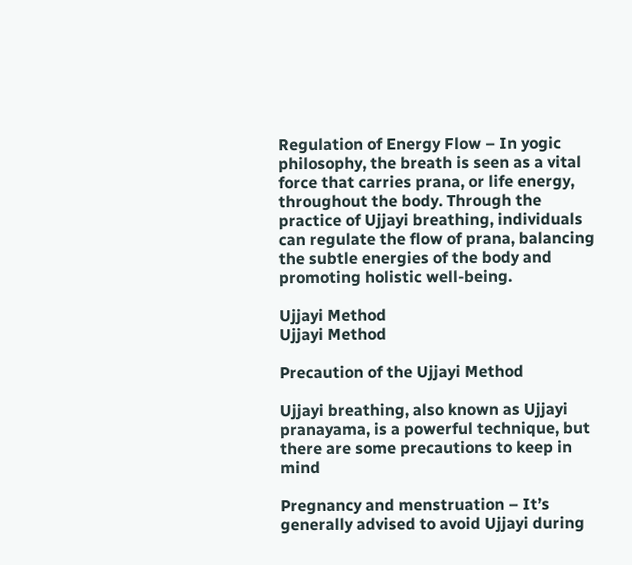Regulation of Energy Flow – In yogic philosophy, the breath is seen as a vital force that carries prana, or life energy, throughout the body. Through the practice of Ujjayi breathing, individuals can regulate the flow of prana, balancing the subtle energies of the body and promoting holistic well-being.

Ujjayi Method
Ujjayi Method

Precaution of the Ujjayi Method

Ujjayi breathing, also known as Ujjayi pranayama, is a powerful technique, but there are some precautions to keep in mind

Pregnancy and menstruation – It’s generally advised to avoid Ujjayi during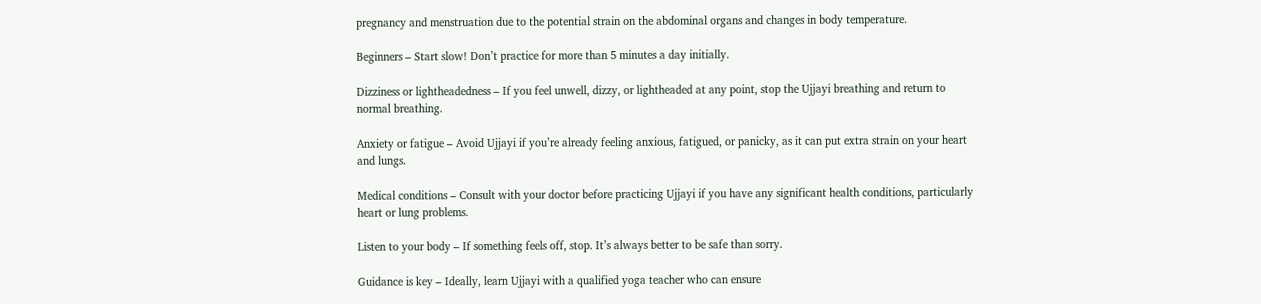pregnancy and menstruation due to the potential strain on the abdominal organs and changes in body temperature.

Beginners – Start slow! Don’t practice for more than 5 minutes a day initially.

Dizziness or lightheadedness – If you feel unwell, dizzy, or lightheaded at any point, stop the Ujjayi breathing and return to normal breathing.

Anxiety or fatigue – Avoid Ujjayi if you’re already feeling anxious, fatigued, or panicky, as it can put extra strain on your heart and lungs.

Medical conditions – Consult with your doctor before practicing Ujjayi if you have any significant health conditions, particularly heart or lung problems.

Listen to your body – If something feels off, stop. It’s always better to be safe than sorry.

Guidance is key – Ideally, learn Ujjayi with a qualified yoga teacher who can ensure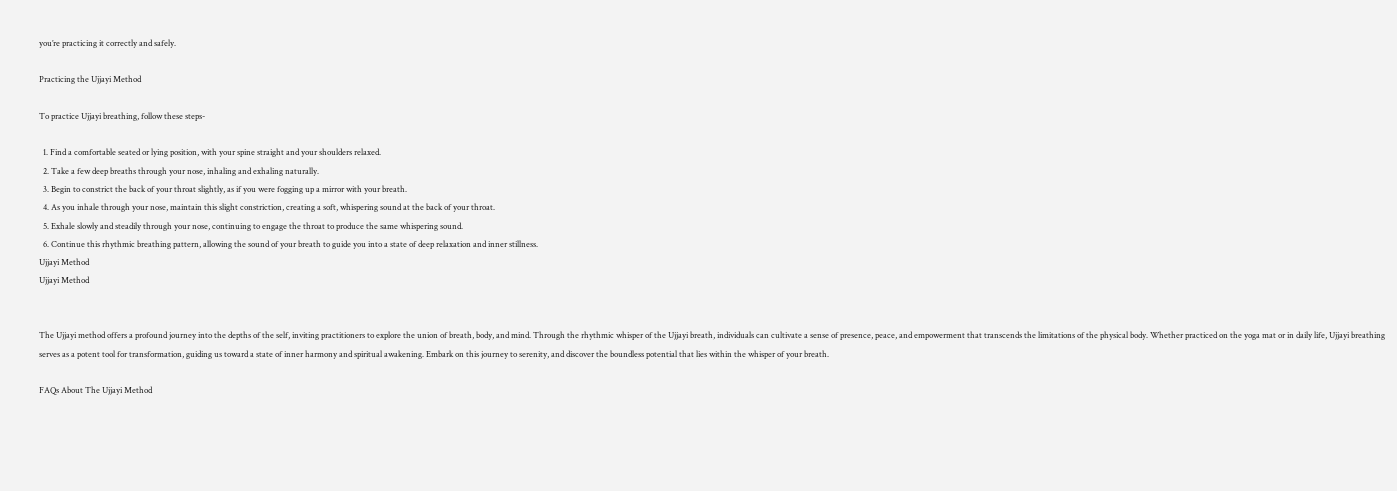you’re practicing it correctly and safely.

Practicing the Ujjayi Method

To practice Ujjayi breathing, follow these steps-

  1. Find a comfortable seated or lying position, with your spine straight and your shoulders relaxed.
  2. Take a few deep breaths through your nose, inhaling and exhaling naturally.
  3. Begin to constrict the back of your throat slightly, as if you were fogging up a mirror with your breath.
  4. As you inhale through your nose, maintain this slight constriction, creating a soft, whispering sound at the back of your throat.
  5. Exhale slowly and steadily through your nose, continuing to engage the throat to produce the same whispering sound.
  6. Continue this rhythmic breathing pattern, allowing the sound of your breath to guide you into a state of deep relaxation and inner stillness.
Ujjayi Method
Ujjayi Method


The Ujjayi method offers a profound journey into the depths of the self, inviting practitioners to explore the union of breath, body, and mind. Through the rhythmic whisper of the Ujjayi breath, individuals can cultivate a sense of presence, peace, and empowerment that transcends the limitations of the physical body. Whether practiced on the yoga mat or in daily life, Ujjayi breathing serves as a potent tool for transformation, guiding us toward a state of inner harmony and spiritual awakening. Embark on this journey to serenity, and discover the boundless potential that lies within the whisper of your breath.

FAQs About The Ujjayi Method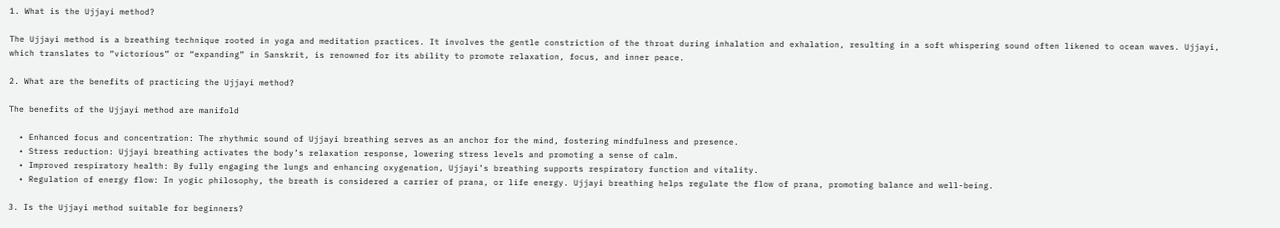1. What is the Ujjayi method?

The Ujjayi method is a breathing technique rooted in yoga and meditation practices. It involves the gentle constriction of the throat during inhalation and exhalation, resulting in a soft whispering sound often likened to ocean waves. Ujjayi, which translates to “victorious” or “expanding” in Sanskrit, is renowned for its ability to promote relaxation, focus, and inner peace.

2. What are the benefits of practicing the Ujjayi method?

The benefits of the Ujjayi method are manifold

  • Enhanced focus and concentration: The rhythmic sound of Ujjayi breathing serves as an anchor for the mind, fostering mindfulness and presence.
  • Stress reduction: Ujjayi breathing activates the body’s relaxation response, lowering stress levels and promoting a sense of calm.
  • Improved respiratory health: By fully engaging the lungs and enhancing oxygenation, Ujjayi’s breathing supports respiratory function and vitality.
  • Regulation of energy flow: In yogic philosophy, the breath is considered a carrier of prana, or life energy. Ujjayi breathing helps regulate the flow of prana, promoting balance and well-being.

3. Is the Ujjayi method suitable for beginners?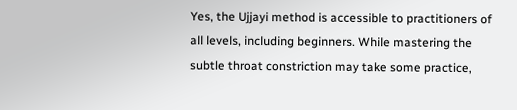Yes, the Ujjayi method is accessible to practitioners of all levels, including beginners. While mastering the subtle throat constriction may take some practice,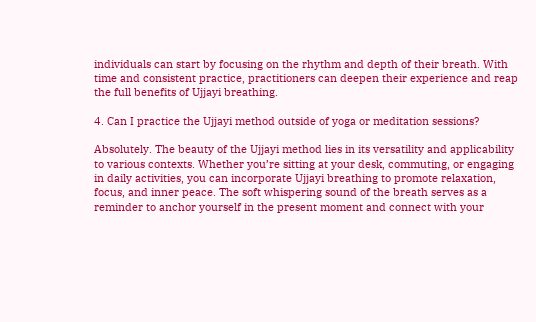individuals can start by focusing on the rhythm and depth of their breath. With time and consistent practice, practitioners can deepen their experience and reap the full benefits of Ujjayi breathing.

4. Can I practice the Ujjayi method outside of yoga or meditation sessions?

Absolutely. The beauty of the Ujjayi method lies in its versatility and applicability to various contexts. Whether you’re sitting at your desk, commuting, or engaging in daily activities, you can incorporate Ujjayi breathing to promote relaxation, focus, and inner peace. The soft whispering sound of the breath serves as a reminder to anchor yourself in the present moment and connect with your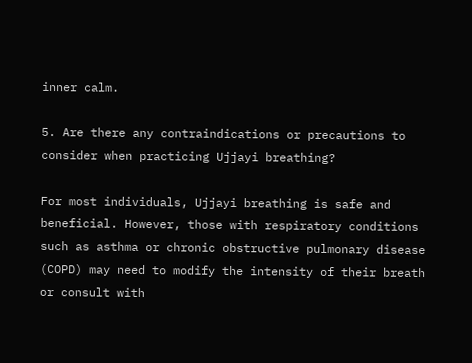inner calm.

5. Are there any contraindications or precautions to consider when practicing Ujjayi breathing?

For most individuals, Ujjayi breathing is safe and beneficial. However, those with respiratory conditions such as asthma or chronic obstructive pulmonary disease (COPD) may need to modify the intensity of their breath or consult with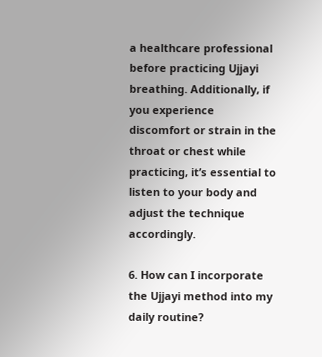a healthcare professional before practicing Ujjayi breathing. Additionally, if you experience discomfort or strain in the throat or chest while practicing, it’s essential to listen to your body and adjust the technique accordingly.

6. How can I incorporate the Ujjayi method into my daily routine?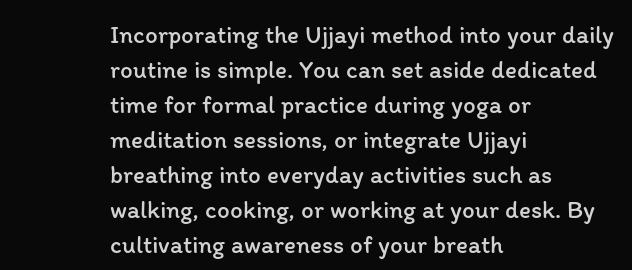Incorporating the Ujjayi method into your daily routine is simple. You can set aside dedicated time for formal practice during yoga or meditation sessions, or integrate Ujjayi breathing into everyday activities such as walking, cooking, or working at your desk. By cultivating awareness of your breath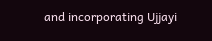and incorporating Ujjayi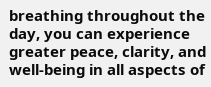breathing throughout the day, you can experience greater peace, clarity, and well-being in all aspects of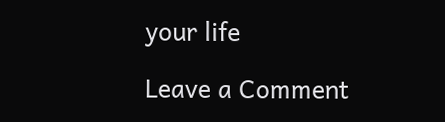your life

Leave a Comment